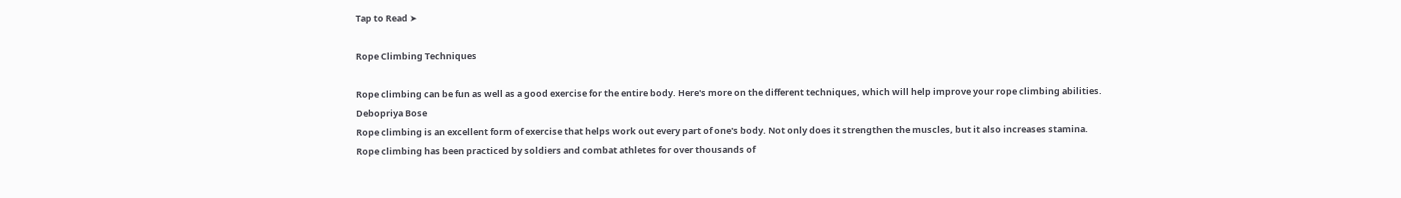Tap to Read ➤

Rope Climbing Techniques

Rope climbing can be fun as well as a good exercise for the entire body. Here's more on the different techniques, which will help improve your rope climbing abilities.
Debopriya Bose
Rope climbing is an excellent form of exercise that helps work out every part of one's body. Not only does it strengthen the muscles, but it also increases stamina.
Rope climbing has been practiced by soldiers and combat athletes for over thousands of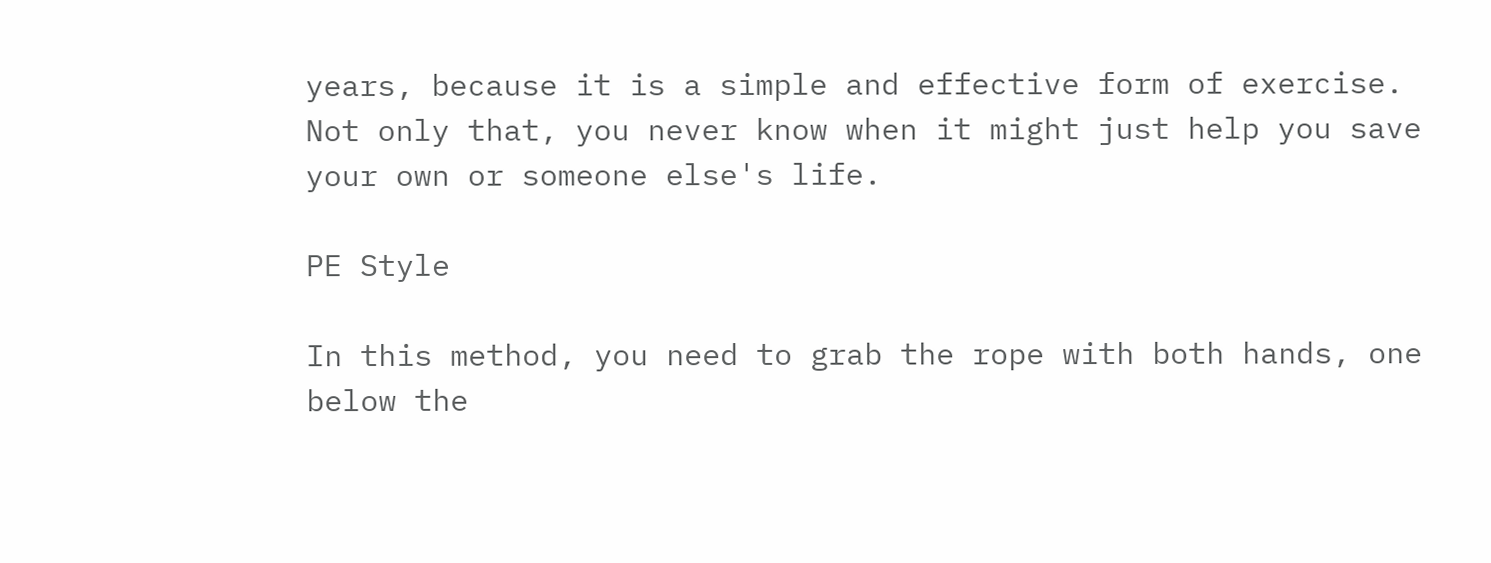years, because it is a simple and effective form of exercise. Not only that, you never know when it might just help you save your own or someone else's life.

PE Style

In this method, you need to grab the rope with both hands, one below the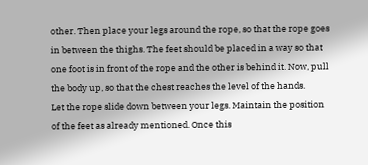other. Then place your legs around the rope, so that the rope goes in between the thighs. The feet should be placed in a way so that one foot is in front of the rope and the other is behind it. Now, pull the body up, so that the chest reaches the level of the hands.
Let the rope slide down between your legs. Maintain the position of the feet as already mentioned. Once this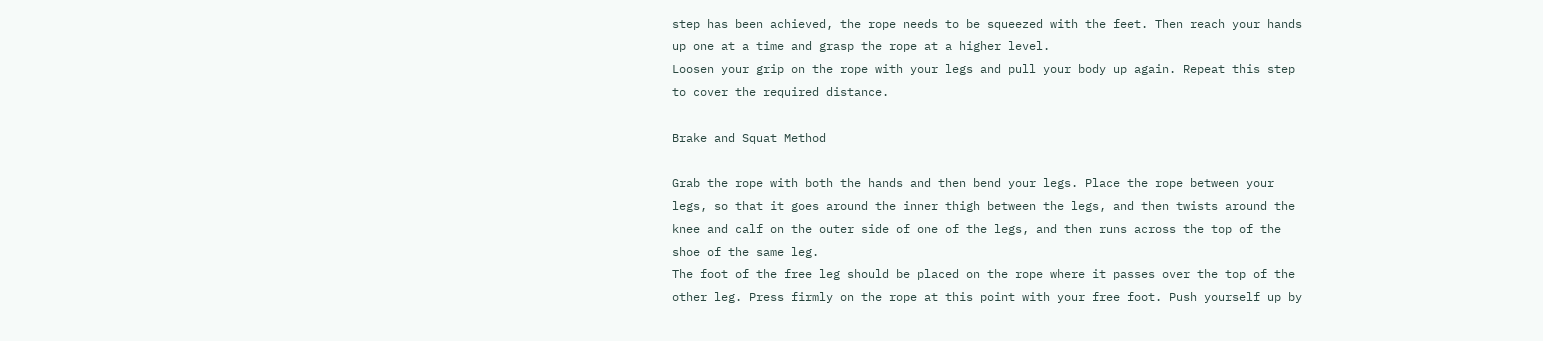step has been achieved, the rope needs to be squeezed with the feet. Then reach your hands up one at a time and grasp the rope at a higher level.
Loosen your grip on the rope with your legs and pull your body up again. Repeat this step to cover the required distance.

Brake and Squat Method

Grab the rope with both the hands and then bend your legs. Place the rope between your legs, so that it goes around the inner thigh between the legs, and then twists around the knee and calf on the outer side of one of the legs, and then runs across the top of the shoe of the same leg.
The foot of the free leg should be placed on the rope where it passes over the top of the other leg. Press firmly on the rope at this point with your free foot. Push yourself up by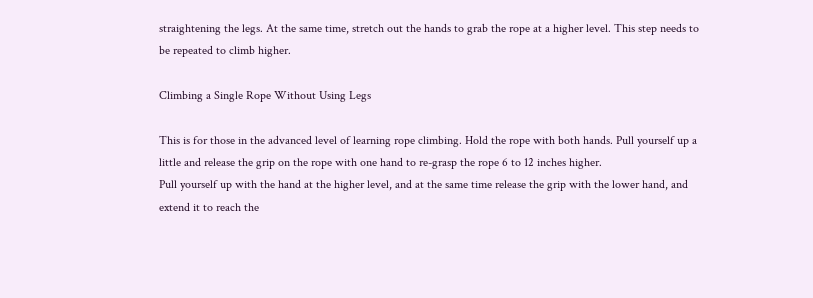straightening the legs. At the same time, stretch out the hands to grab the rope at a higher level. This step needs to be repeated to climb higher.

Climbing a Single Rope Without Using Legs

This is for those in the advanced level of learning rope climbing. Hold the rope with both hands. Pull yourself up a little and release the grip on the rope with one hand to re-grasp the rope 6 to 12 inches higher.
Pull yourself up with the hand at the higher level, and at the same time release the grip with the lower hand, and extend it to reach the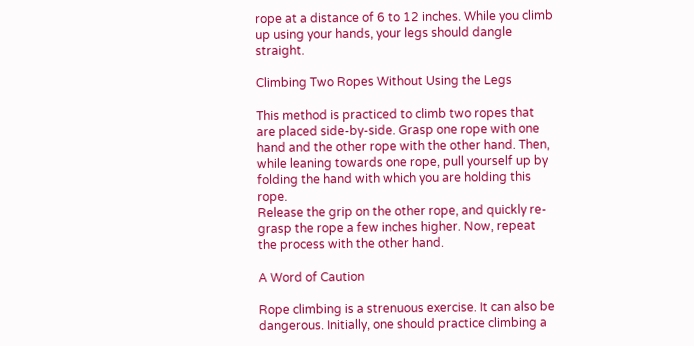rope at a distance of 6 to 12 inches. While you climb up using your hands, your legs should dangle straight.

Climbing Two Ropes Without Using the Legs

This method is practiced to climb two ropes that are placed side-by-side. Grasp one rope with one hand and the other rope with the other hand. Then, while leaning towards one rope, pull yourself up by folding the hand with which you are holding this rope.
Release the grip on the other rope, and quickly re-grasp the rope a few inches higher. Now, repeat the process with the other hand.

A Word of Caution

Rope climbing is a strenuous exercise. It can also be dangerous. Initially, one should practice climbing a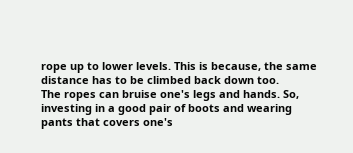rope up to lower levels. This is because, the same distance has to be climbed back down too.
The ropes can bruise one's legs and hands. So, investing in a good pair of boots and wearing pants that covers one's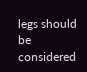legs should be considered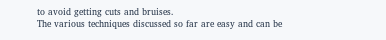to avoid getting cuts and bruises.
The various techniques discussed so far are easy and can be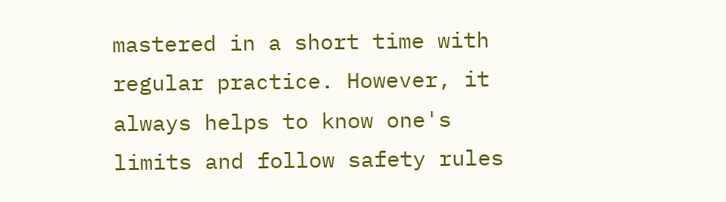mastered in a short time with regular practice. However, it always helps to know one's limits and follow safety rules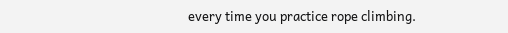every time you practice rope climbing.